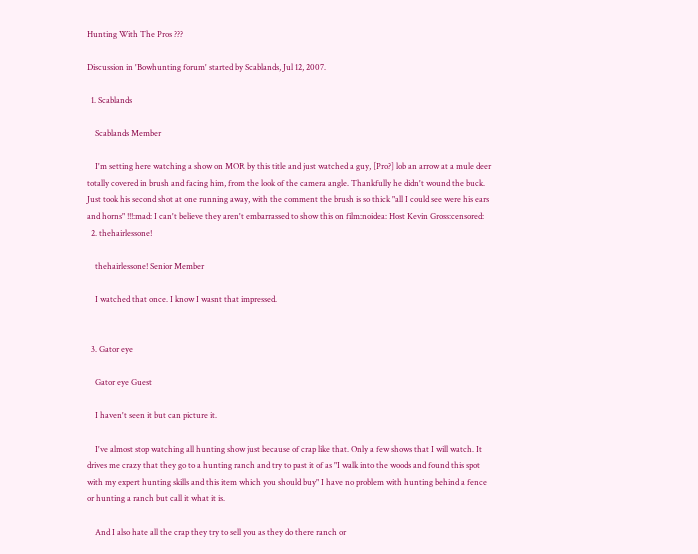Hunting With The Pros ???

Discussion in 'Bowhunting forum' started by Scablands, Jul 12, 2007.

  1. Scablands

    Scablands Member

    I'm setting here watching a show on MOR by this title and just watched a guy, [Pro?] lob an arrow at a mule deer totally covered in brush and facing him, from the look of the camera angle. Thankfully he didn't wound the buck. Just took his second shot at one running away, with the comment the brush is so thick "all I could see were his ears and horns" !!!:mad: I can't believe they aren't embarrassed to show this on film:noidea: Host Kevin Gross:censored:
  2. thehairlessone!

    thehairlessone! Senior Member

    I watched that once. I know I wasnt that impressed.


  3. Gator eye

    Gator eye Guest

    I haven't seen it but can picture it.

    I've almost stop watching all hunting show just because of crap like that. Only a few shows that I will watch. It drives me crazy that they go to a hunting ranch and try to past it of as "I walk into the woods and found this spot with my expert hunting skills and this item which you should buy" I have no problem with hunting behind a fence or hunting a ranch but call it what it is.

    And I also hate all the crap they try to sell you as they do there ranch or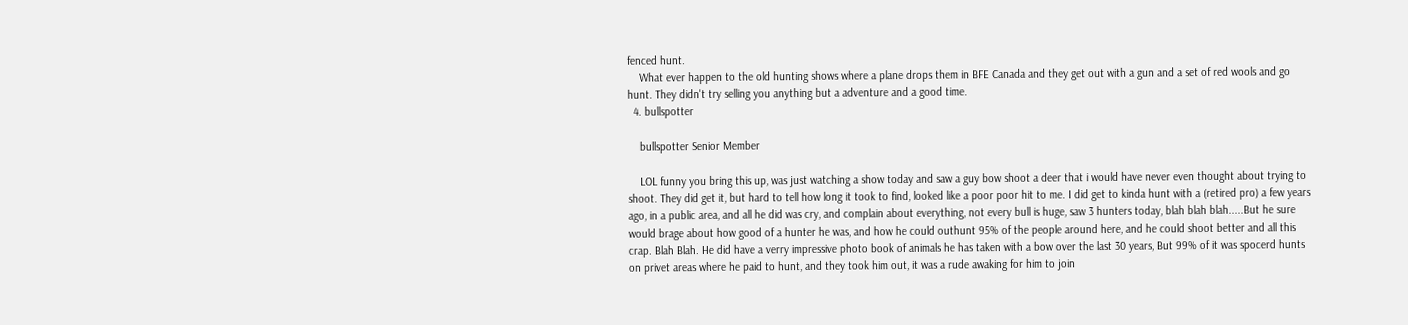fenced hunt.
    What ever happen to the old hunting shows where a plane drops them in BFE Canada and they get out with a gun and a set of red wools and go hunt. They didn't try selling you anything but a adventure and a good time.
  4. bullspotter

    bullspotter Senior Member

    LOL funny you bring this up, was just watching a show today and saw a guy bow shoot a deer that i would have never even thought about trying to shoot. They did get it, but hard to tell how long it took to find, looked like a poor poor hit to me. I did get to kinda hunt with a (retired pro) a few years ago, in a public area, and all he did was cry, and complain about everything, not every bull is huge, saw 3 hunters today, blah blah blah.....But he sure would brage about how good of a hunter he was, and how he could outhunt 95% of the people around here, and he could shoot better and all this crap. Blah Blah. He did have a verry impressive photo book of animals he has taken with a bow over the last 30 years, But 99% of it was spocerd hunts on privet areas where he paid to hunt, and they took him out, it was a rude awaking for him to join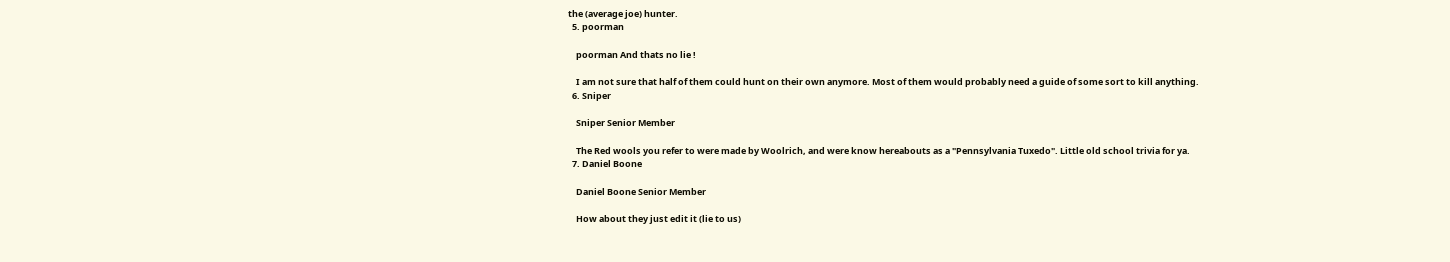the (average joe) hunter.
  5. poorman

    poorman And thats no lie !

    I am not sure that half of them could hunt on their own anymore. Most of them would probably need a guide of some sort to kill anything.
  6. Sniper

    Sniper Senior Member

    The Red wools you refer to were made by Woolrich, and were know hereabouts as a "Pennsylvania Tuxedo". Little old school trivia for ya.
  7. Daniel Boone

    Daniel Boone Senior Member

    How about they just edit it (lie to us)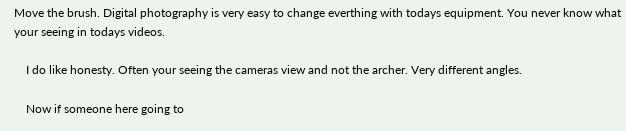Move the brush. Digital photography is very easy to change everthing with todays equipment. You never know what your seeing in todays videos.

    I do like honesty. Often your seeing the cameras view and not the archer. Very different angles.

    Now if someone here going to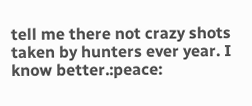tell me there not crazy shots taken by hunters ever year. I know better.:peace: